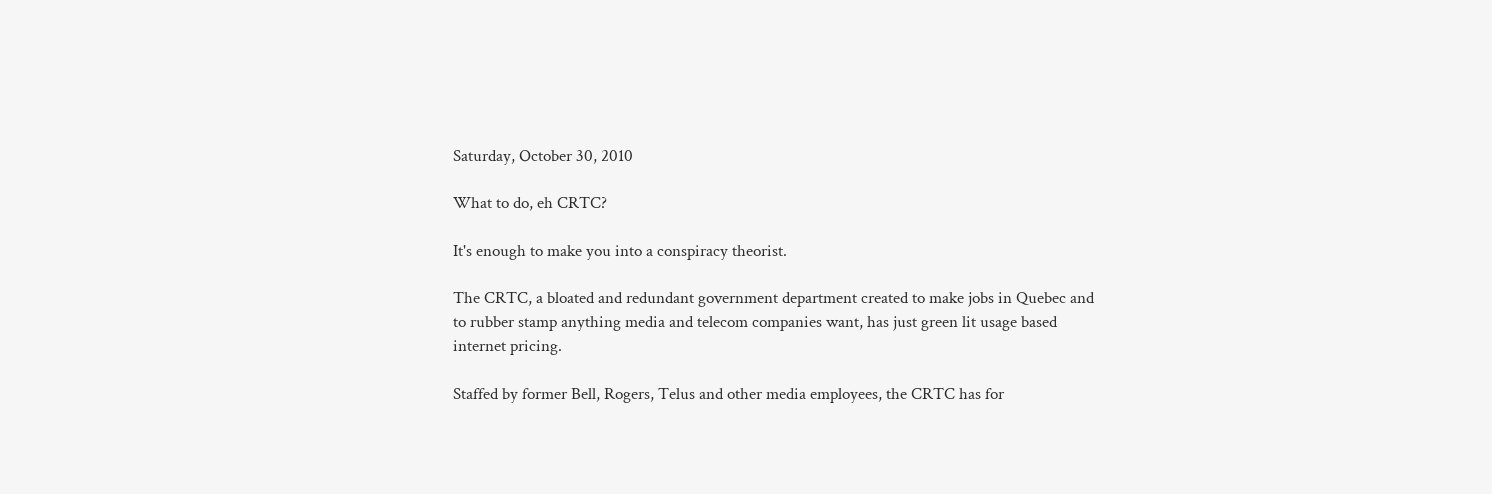Saturday, October 30, 2010

What to do, eh CRTC?

It's enough to make you into a conspiracy theorist.

The CRTC, a bloated and redundant government department created to make jobs in Quebec and to rubber stamp anything media and telecom companies want, has just green lit usage based internet pricing.

Staffed by former Bell, Rogers, Telus and other media employees, the CRTC has for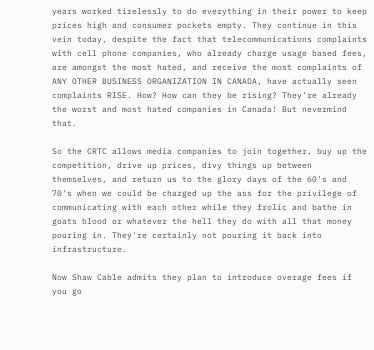years worked tirelessly to do everything in their power to keep prices high and consumer pockets empty. They continue in this vein today, despite the fact that telecommunications complaints with cell phone companies, who already charge usage based fees, are amongst the most hated, and receive the most complaints of ANY OTHER BUSINESS ORGANIZATION IN CANADA, have actually seen complaints RISE. How? How can they be rising? They're already the worst and most hated companies in Canada! But nevermind that.

So the CRTC allows media companies to join together, buy up the competition, drive up prices, divy things up between themselves, and return us to the glory days of the 60's and 70's when we could be charged up the ass for the privilege of communicating with each other while they frolic and bathe in goats blood or whatever the hell they do with all that money pouring in. They're certainly not pouring it back into infrastructure.

Now Shaw Cable admits they plan to introduce overage fees if you go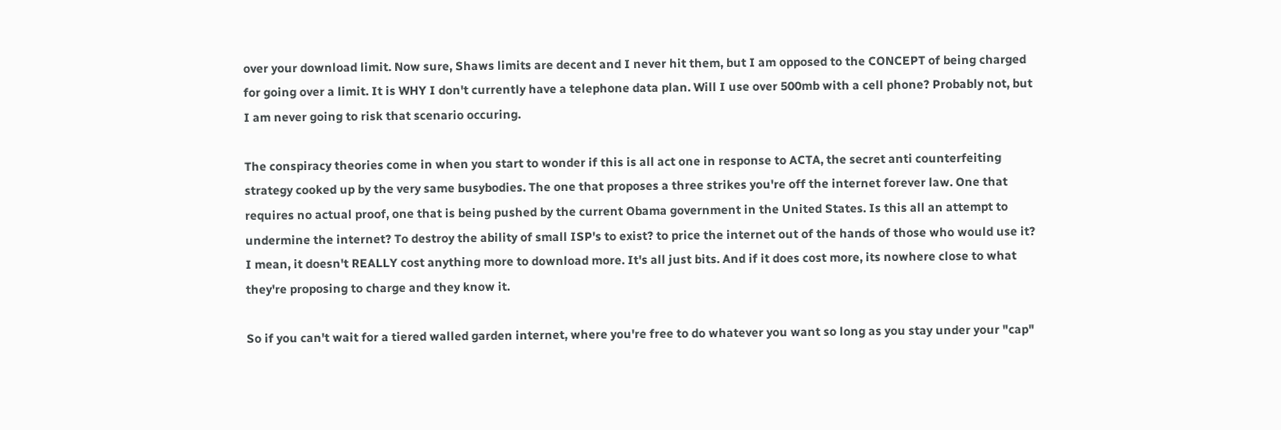over your download limit. Now sure, Shaws limits are decent and I never hit them, but I am opposed to the CONCEPT of being charged for going over a limit. It is WHY I don't currently have a telephone data plan. Will I use over 500mb with a cell phone? Probably not, but I am never going to risk that scenario occuring.

The conspiracy theories come in when you start to wonder if this is all act one in response to ACTA, the secret anti counterfeiting strategy cooked up by the very same busybodies. The one that proposes a three strikes you're off the internet forever law. One that requires no actual proof, one that is being pushed by the current Obama government in the United States. Is this all an attempt to undermine the internet? To destroy the ability of small ISP's to exist? to price the internet out of the hands of those who would use it? I mean, it doesn't REALLY cost anything more to download more. It's all just bits. And if it does cost more, its nowhere close to what they're proposing to charge and they know it.

So if you can't wait for a tiered walled garden internet, where you're free to do whatever you want so long as you stay under your "cap"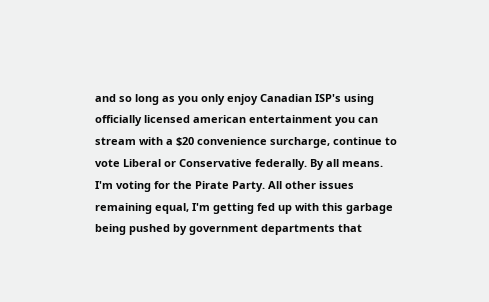and so long as you only enjoy Canadian ISP's using officially licensed american entertainment you can stream with a $20 convenience surcharge, continue to vote Liberal or Conservative federally. By all means. I'm voting for the Pirate Party. All other issues remaining equal, I'm getting fed up with this garbage being pushed by government departments that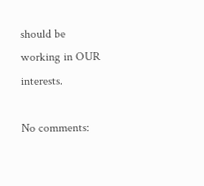should be working in OUR interests.

No comments: